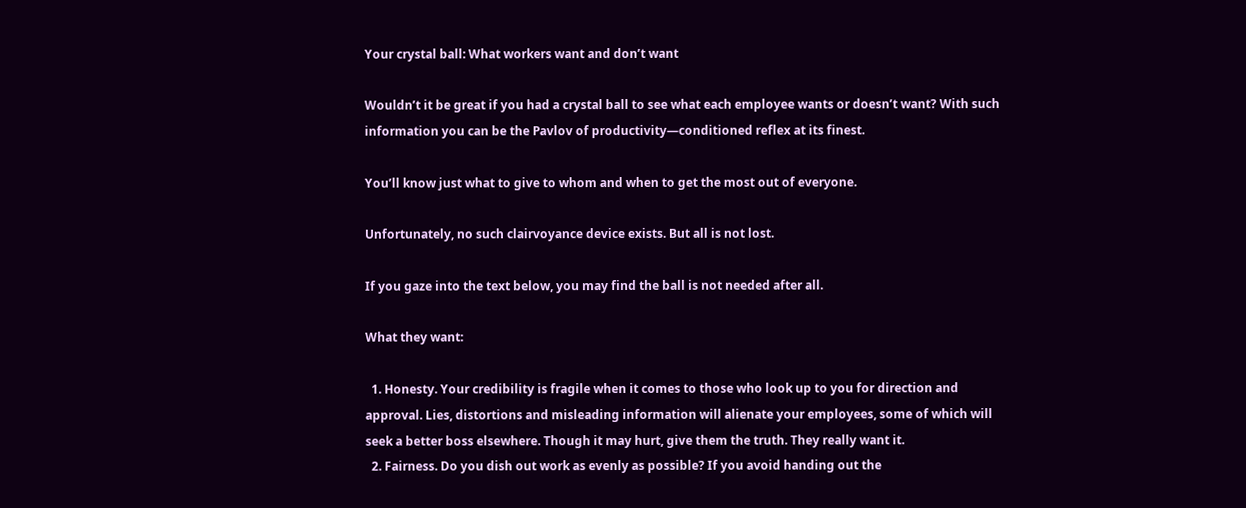Your crystal ball: What workers want and don’t want

Wouldn’t it be great if you had a crystal ball to see what each employee wants or doesn’t want? With such information you can be the Pavlov of productivity—conditioned reflex at its finest.

You’ll know just what to give to whom and when to get the most out of everyone.

Unfortunately, no such clairvoyance device exists. But all is not lost.

If you gaze into the text below, you may find the ball is not needed after all.

What they want:

  1. Honesty. Your credibility is fragile when it comes to those who look up to you for direction and approval. Lies, distortions and misleading information will alienate your employees, some of which will seek a better boss elsewhere. Though it may hurt, give them the truth. They really want it.
  2. Fairness. Do you dish out work as evenly as possible? If you avoid handing out the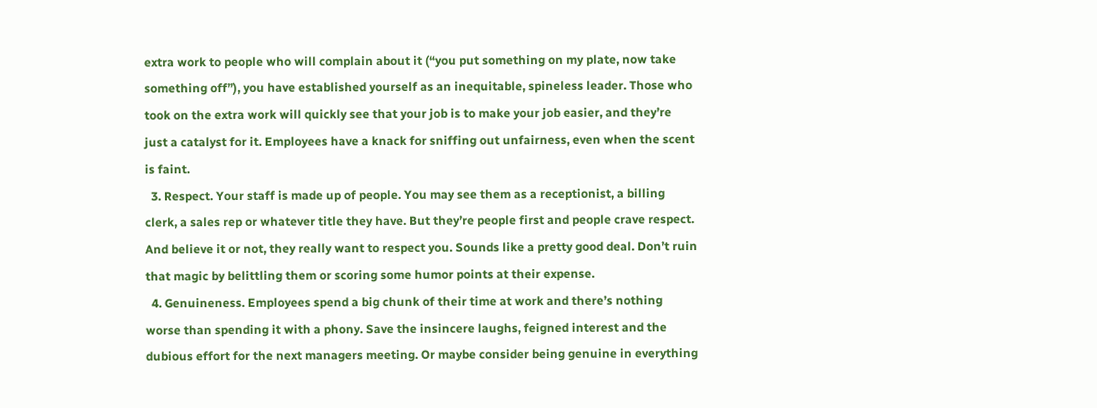extra work to people who will complain about it (“you put something on my plate, now take something off”), you have established yourself as an inequitable, spineless leader. Those who took on the extra work will quickly see that your job is to make your job easier, and they’re just a catalyst for it. Employees have a knack for sniffing out unfairness, even when the scent is faint.
  3. Respect. Your staff is made up of people. You may see them as a receptionist, a billing clerk, a sales rep or whatever title they have. But they’re people first and people crave respect. And believe it or not, they really want to respect you. Sounds like a pretty good deal. Don’t ruin that magic by belittling them or scoring some humor points at their expense.
  4. Genuineness. Employees spend a big chunk of their time at work and there’s nothing worse than spending it with a phony. Save the insincere laughs, feigned interest and the dubious effort for the next managers meeting. Or maybe consider being genuine in everything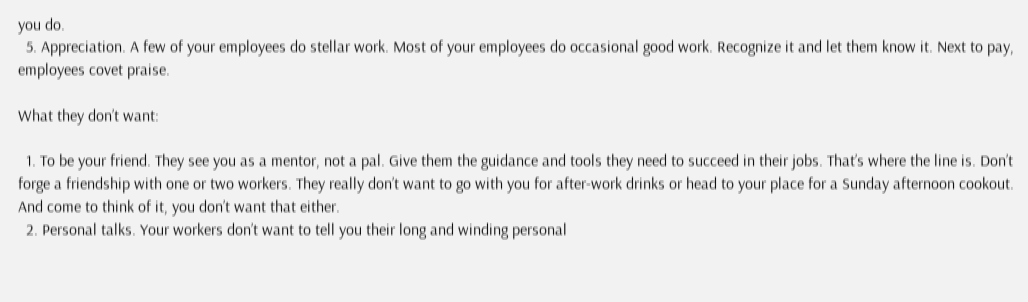you do.
  5. Appreciation. A few of your employees do stellar work. Most of your employees do occasional good work. Recognize it and let them know it. Next to pay, employees covet praise.

What they don’t want:

  1. To be your friend. They see you as a mentor, not a pal. Give them the guidance and tools they need to succeed in their jobs. That’s where the line is. Don’t forge a friendship with one or two workers. They really don’t want to go with you for after-work drinks or head to your place for a Sunday afternoon cookout. And come to think of it, you don’t want that either.
  2. Personal talks. Your workers don’t want to tell you their long and winding personal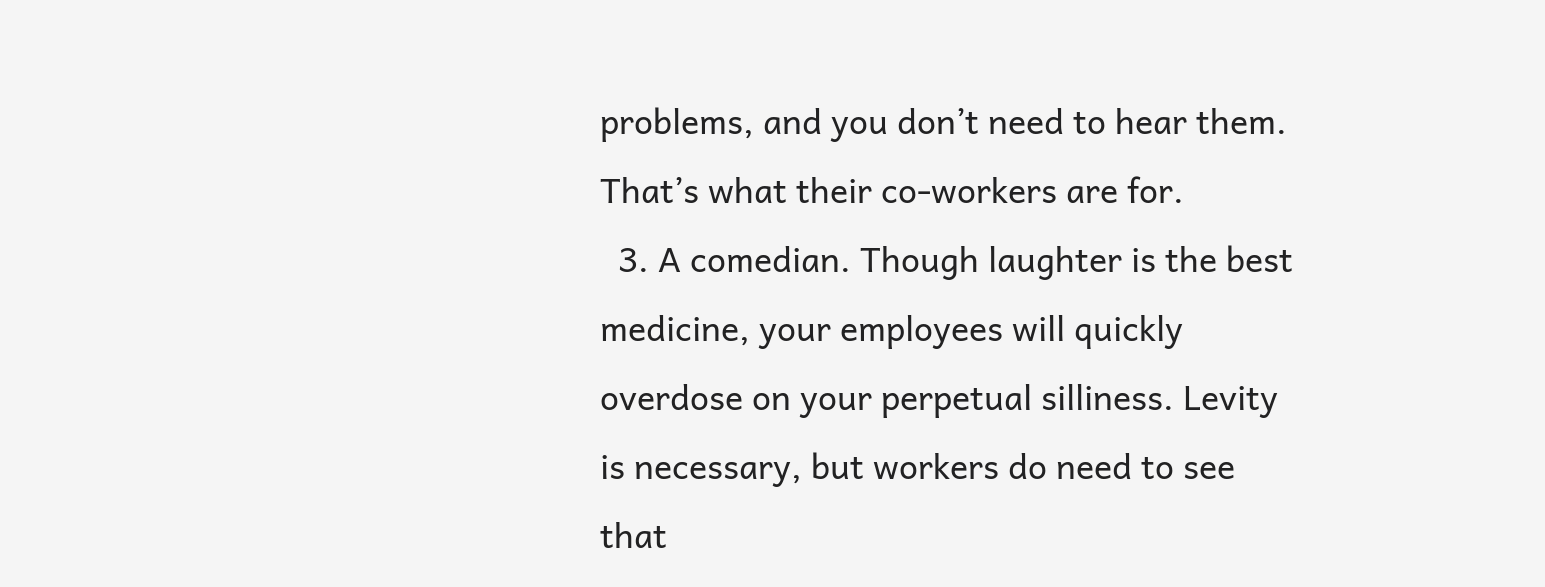problems, and you don’t need to hear them. That’s what their co-workers are for.
  3. A comedian. Though laughter is the best medicine, your employees will quickly overdose on your perpetual silliness. Levity is necessary, but workers do need to see that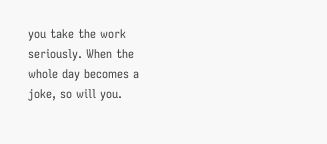you take the work seriously. When the whole day becomes a joke, so will you.